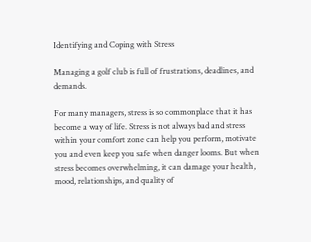Identifying and Coping with Stress

Managing a golf club is full of frustrations, deadlines, and demands.

For many managers, stress is so commonplace that it has become a way of life. Stress is not always bad and stress within your comfort zone can help you perform, motivate you and even keep you safe when danger looms. But when stress becomes overwhelming, it can damage your health, mood, relationships, and quality of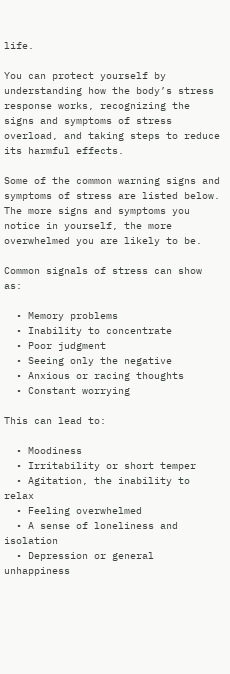life.

You can protect yourself by understanding how the body’s stress response works, recognizing the signs and symptoms of stress overload, and taking steps to reduce its harmful effects.

Some of the common warning signs and symptoms of stress are listed below. The more signs and symptoms you notice in yourself, the more overwhelmed you are likely to be.

Common signals of stress can show as:

  • Memory problems
  • Inability to concentrate
  • Poor judgment
  • Seeing only the negative
  • Anxious or racing thoughts
  • Constant worrying

This can lead to:

  • Moodiness
  • Irritability or short temper
  • Agitation, the inability to relax
  • Feeling overwhelmed
  • A sense of loneliness and isolation
  • Depression or general unhappiness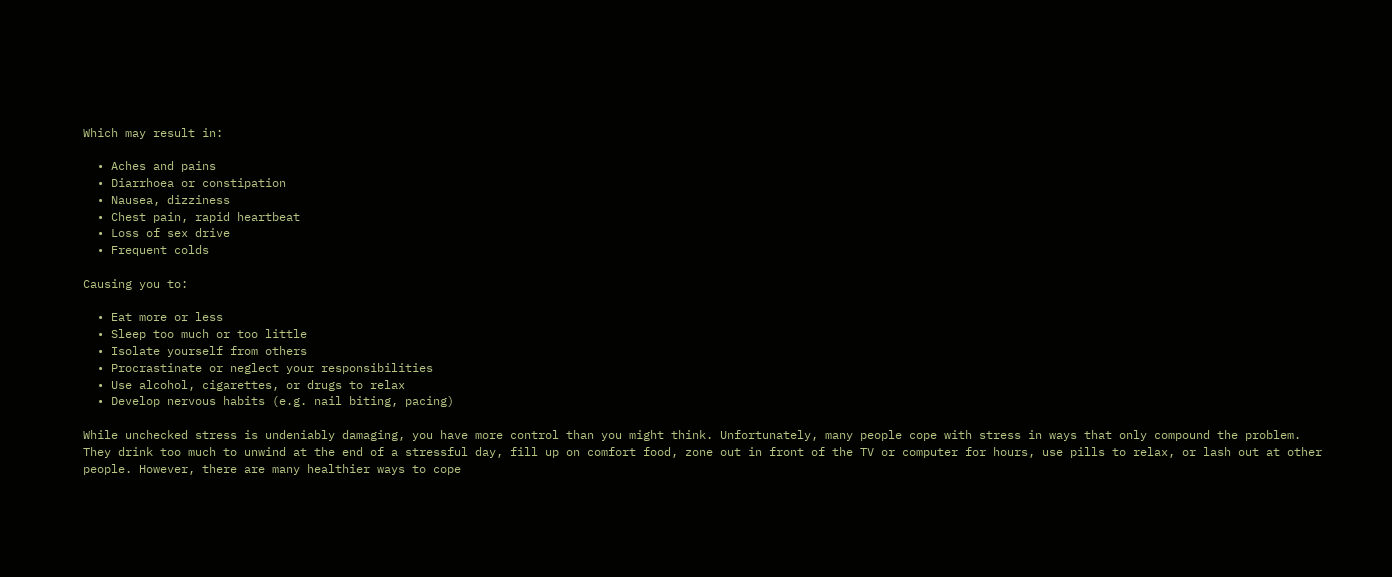Which may result in:

  • Aches and pains
  • Diarrhoea or constipation
  • Nausea, dizziness
  • Chest pain, rapid heartbeat
  • Loss of sex drive
  • Frequent colds

Causing you to:

  • Eat more or less
  • Sleep too much or too little
  • Isolate yourself from others
  • Procrastinate or neglect your responsibilities
  • Use alcohol, cigarettes, or drugs to relax
  • Develop nervous habits (e.g. nail biting, pacing)

While unchecked stress is undeniably damaging, you have more control than you might think. Unfortunately, many people cope with stress in ways that only compound the problem. They drink too much to unwind at the end of a stressful day, fill up on comfort food, zone out in front of the TV or computer for hours, use pills to relax, or lash out at other people. However, there are many healthier ways to cope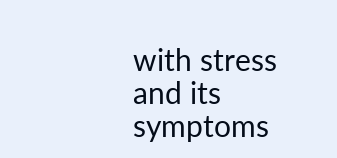with stress and its symptoms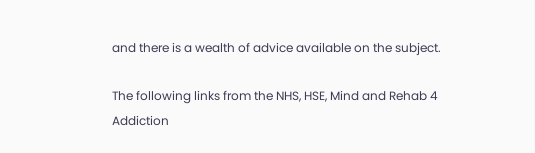and there is a wealth of advice available on the subject.

The following links from the NHS, HSE, Mind and Rehab 4 Addiction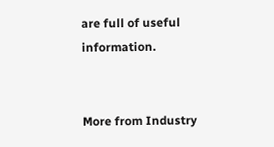are full of useful information.


More from Industry